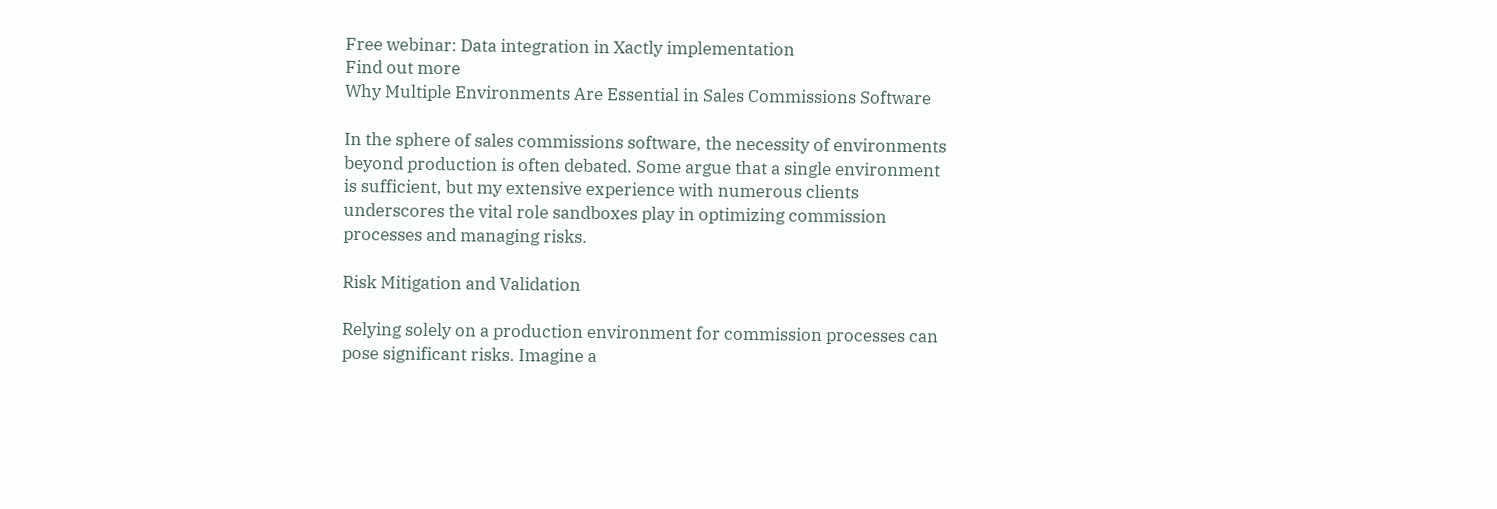Free webinar: Data integration in Xactly implementation
Find out more
Why Multiple Environments Are Essential in Sales Commissions Software

In the sphere of sales commissions software, the necessity of environments beyond production is often debated. Some argue that a single environment is sufficient, but my extensive experience with numerous clients underscores the vital role sandboxes play in optimizing commission processes and managing risks.

Risk Mitigation and Validation

Relying solely on a production environment for commission processes can pose significant risks. Imagine a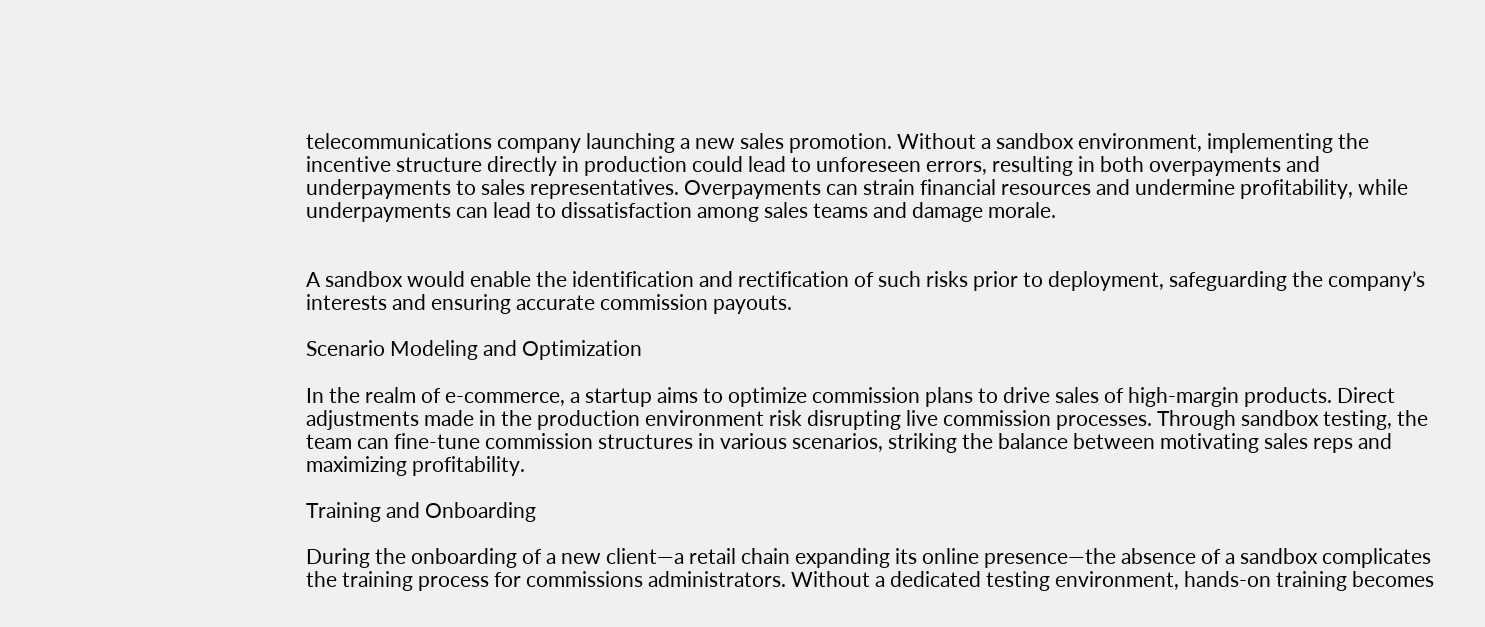telecommunications company launching a new sales promotion. Without a sandbox environment, implementing the incentive structure directly in production could lead to unforeseen errors, resulting in both overpayments and underpayments to sales representatives. Overpayments can strain financial resources and undermine profitability, while underpayments can lead to dissatisfaction among sales teams and damage morale.


A sandbox would enable the identification and rectification of such risks prior to deployment, safeguarding the company’s interests and ensuring accurate commission payouts.

Scenario Modeling and Optimization

In the realm of e-commerce, a startup aims to optimize commission plans to drive sales of high-margin products. Direct adjustments made in the production environment risk disrupting live commission processes. Through sandbox testing, the team can fine-tune commission structures in various scenarios, striking the balance between motivating sales reps and maximizing profitability.

Training and Onboarding

During the onboarding of a new client—a retail chain expanding its online presence—the absence of a sandbox complicates the training process for commissions administrators. Without a dedicated testing environment, hands-on training becomes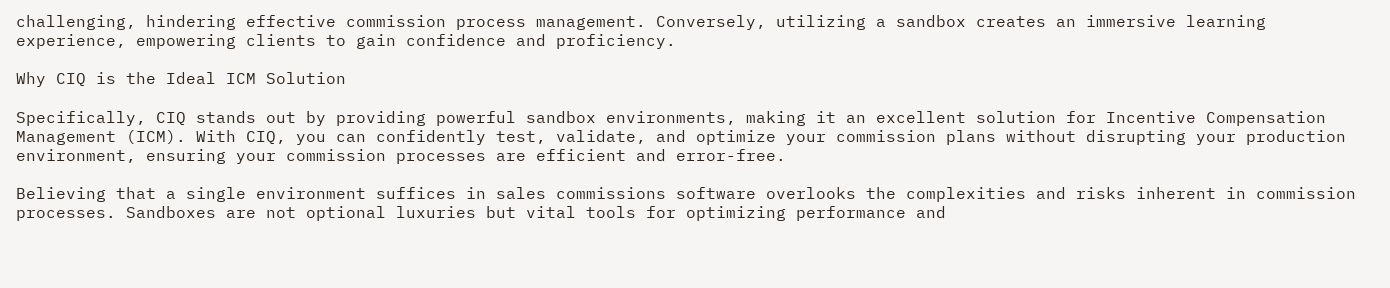challenging, hindering effective commission process management. Conversely, utilizing a sandbox creates an immersive learning experience, empowering clients to gain confidence and proficiency.

Why CIQ is the Ideal ICM Solution

Specifically, CIQ stands out by providing powerful sandbox environments, making it an excellent solution for Incentive Compensation Management (ICM). With CIQ, you can confidently test, validate, and optimize your commission plans without disrupting your production environment, ensuring your commission processes are efficient and error-free.

Believing that a single environment suffices in sales commissions software overlooks the complexities and risks inherent in commission processes. Sandboxes are not optional luxuries but vital tools for optimizing performance and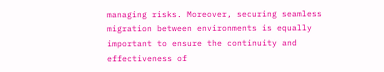managing risks. Moreover, securing seamless migration between environments is equally important to ensure the continuity and effectiveness of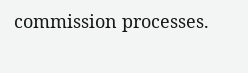commission processes.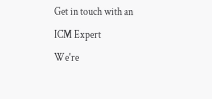Get in touch with an ICM Expert
We're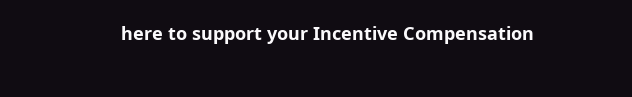here to support your Incentive Compensation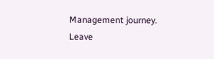Management journey.
Leave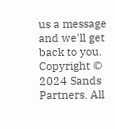us a message and we'll get back to you.
Copyright © 2024 Sands Partners. All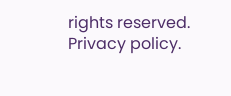rights reserved. Privacy policy.